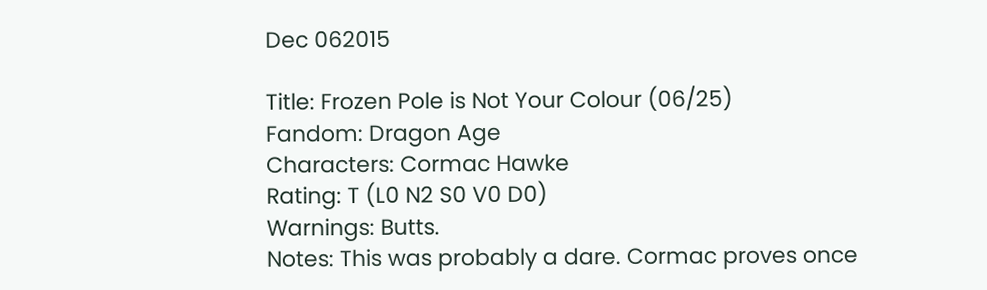Dec 062015

Title: Frozen Pole is Not Your Colour (06/25)
Fandom: Dragon Age
Characters: Cormac Hawke
Rating: T (L0 N2 S0 V0 D0)
Warnings: Butts.
Notes: This was probably a dare. Cormac proves once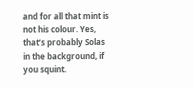and for all that mint is not his colour. Yes, that’s probably Solas in the background, if you squint.